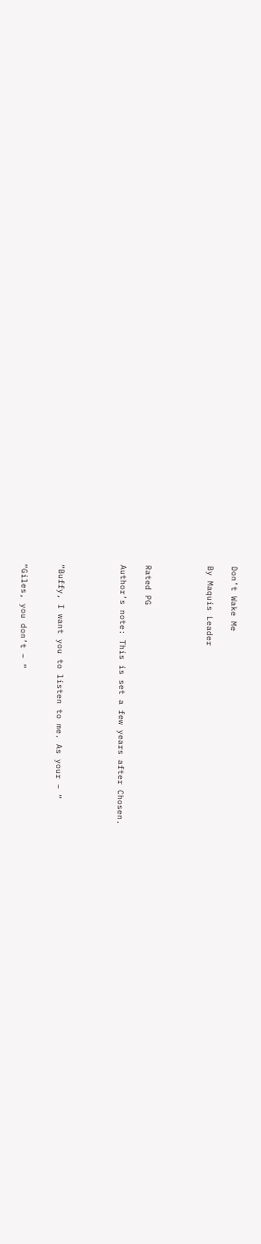Don’t Wake Me

By Maquis Leader




Rated PG

Author’s note: This is set a few years after Chosen.




“Buffy, I want you to listen to me. As your – “


“Giles, you don’t – “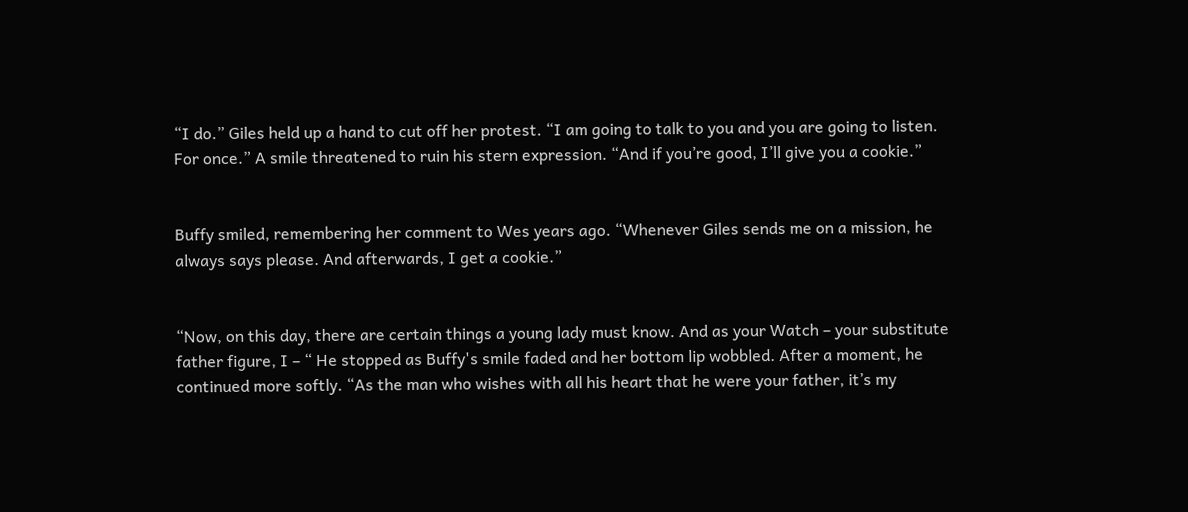“I do.” Giles held up a hand to cut off her protest. “I am going to talk to you and you are going to listen. For once.” A smile threatened to ruin his stern expression. “And if you’re good, I’ll give you a cookie.”


Buffy smiled, remembering her comment to Wes years ago. “Whenever Giles sends me on a mission, he always says please. And afterwards, I get a cookie.”


“Now, on this day, there are certain things a young lady must know. And as your Watch – your substitute father figure, I – “ He stopped as Buffy's smile faded and her bottom lip wobbled. After a moment, he continued more softly. “As the man who wishes with all his heart that he were your father, it’s my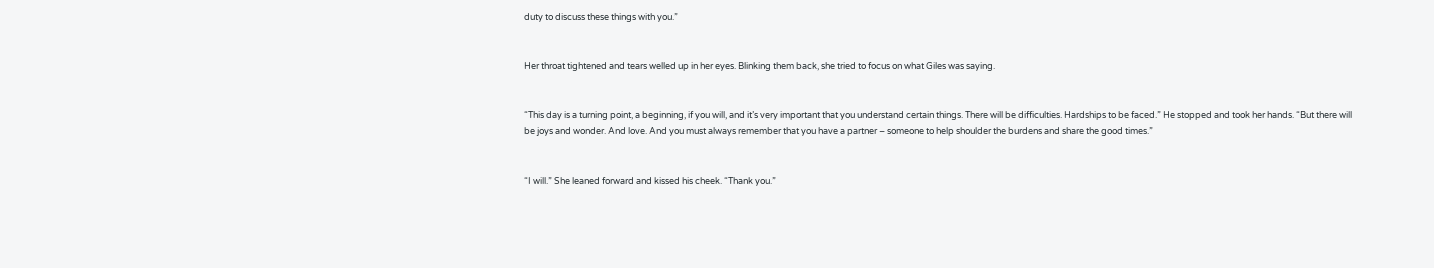duty to discuss these things with you.”


Her throat tightened and tears welled up in her eyes. Blinking them back, she tried to focus on what Giles was saying.


“This day is a turning point, a beginning, if you will, and it’s very important that you understand certain things. There will be difficulties. Hardships to be faced.” He stopped and took her hands. “But there will be joys and wonder. And love. And you must always remember that you have a partner – someone to help shoulder the burdens and share the good times.”


“I will.” She leaned forward and kissed his cheek. “Thank you.”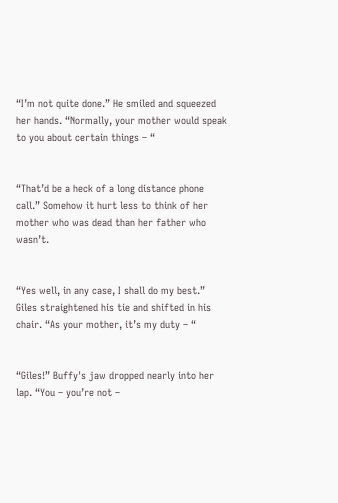“I’m not quite done.” He smiled and squeezed her hands. “Normally, your mother would speak to you about certain things – “


“That’d be a heck of a long distance phone call.” Somehow it hurt less to think of her mother who was dead than her father who wasn’t.


“Yes well, in any case, I shall do my best.” Giles straightened his tie and shifted in his chair. “As your mother, it’s my duty – “


“Giles!” Buffy's jaw dropped nearly into her lap. “You – you’re not –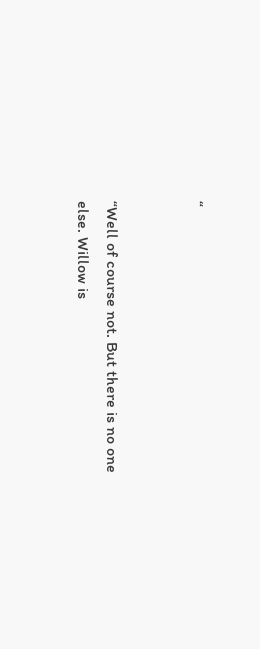“


“Well of course not. But there is no one else. Willow is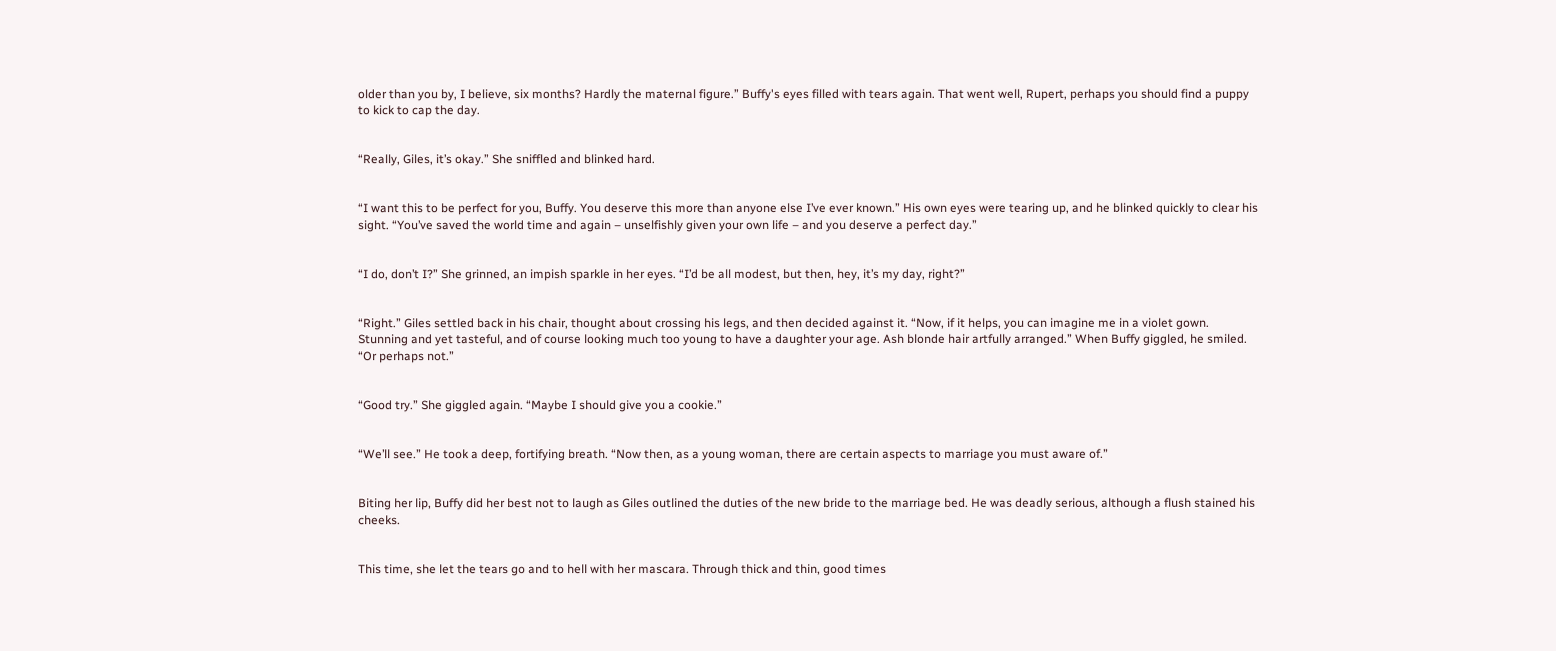older than you by, I believe, six months? Hardly the maternal figure.” Buffy's eyes filled with tears again. That went well, Rupert, perhaps you should find a puppy to kick to cap the day.


“Really, Giles, it’s okay.” She sniffled and blinked hard.


“I want this to be perfect for you, Buffy. You deserve this more than anyone else I’ve ever known.” His own eyes were tearing up, and he blinked quickly to clear his sight. “You’ve saved the world time and again – unselfishly given your own life – and you deserve a perfect day.”


“I do, don’t I?” She grinned, an impish sparkle in her eyes. “I’d be all modest, but then, hey, it’s my day, right?”


“Right.” Giles settled back in his chair, thought about crossing his legs, and then decided against it. “Now, if it helps, you can imagine me in a violet gown. Stunning and yet tasteful, and of course looking much too young to have a daughter your age. Ash blonde hair artfully arranged.” When Buffy giggled, he smiled. “Or perhaps not.”


“Good try.” She giggled again. “Maybe I should give you a cookie.”


“We’ll see.” He took a deep, fortifying breath. “Now then, as a young woman, there are certain aspects to marriage you must aware of.”


Biting her lip, Buffy did her best not to laugh as Giles outlined the duties of the new bride to the marriage bed. He was deadly serious, although a flush stained his cheeks.


This time, she let the tears go and to hell with her mascara. Through thick and thin, good times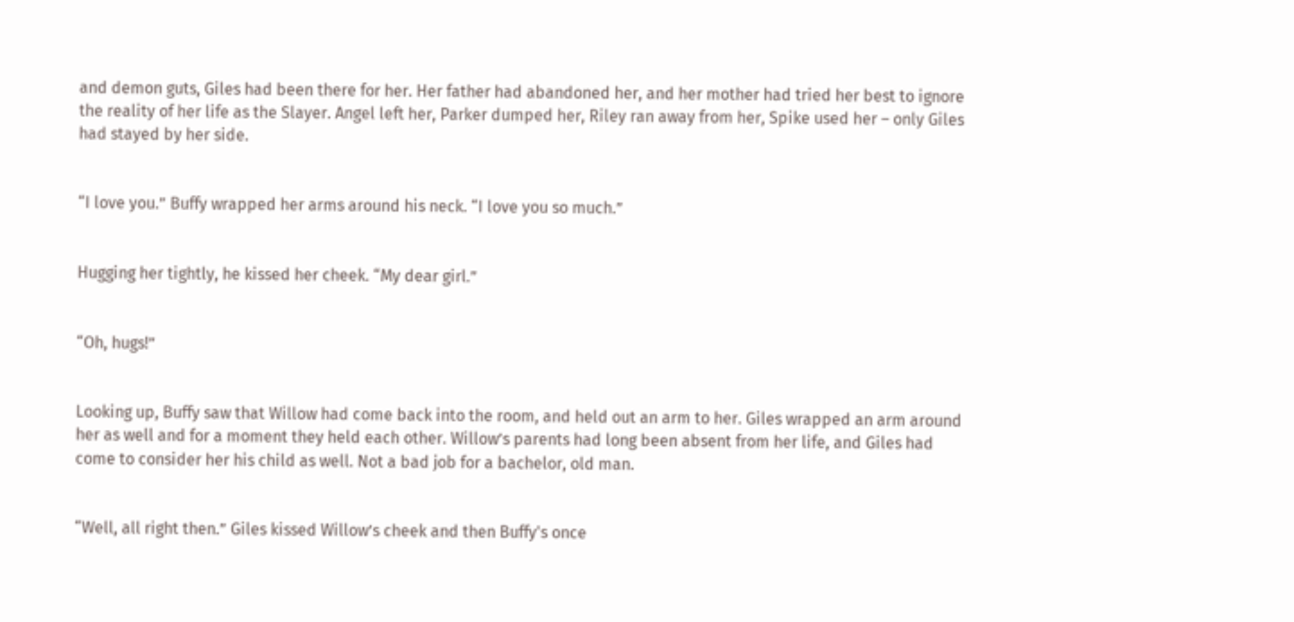and demon guts, Giles had been there for her. Her father had abandoned her, and her mother had tried her best to ignore the reality of her life as the Slayer. Angel left her, Parker dumped her, Riley ran away from her, Spike used her – only Giles had stayed by her side.


“I love you.” Buffy wrapped her arms around his neck. “I love you so much.”


Hugging her tightly, he kissed her cheek. “My dear girl.”


“Oh, hugs!”


Looking up, Buffy saw that Willow had come back into the room, and held out an arm to her. Giles wrapped an arm around her as well and for a moment they held each other. Willow’s parents had long been absent from her life, and Giles had come to consider her his child as well. Not a bad job for a bachelor, old man.


“Well, all right then.” Giles kissed Willow’s cheek and then Buffy's once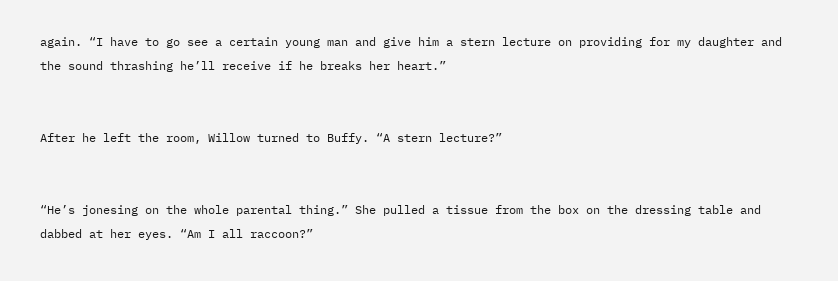again. “I have to go see a certain young man and give him a stern lecture on providing for my daughter and the sound thrashing he’ll receive if he breaks her heart.”


After he left the room, Willow turned to Buffy. “A stern lecture?”


“He’s jonesing on the whole parental thing.” She pulled a tissue from the box on the dressing table and dabbed at her eyes. “Am I all raccoon?”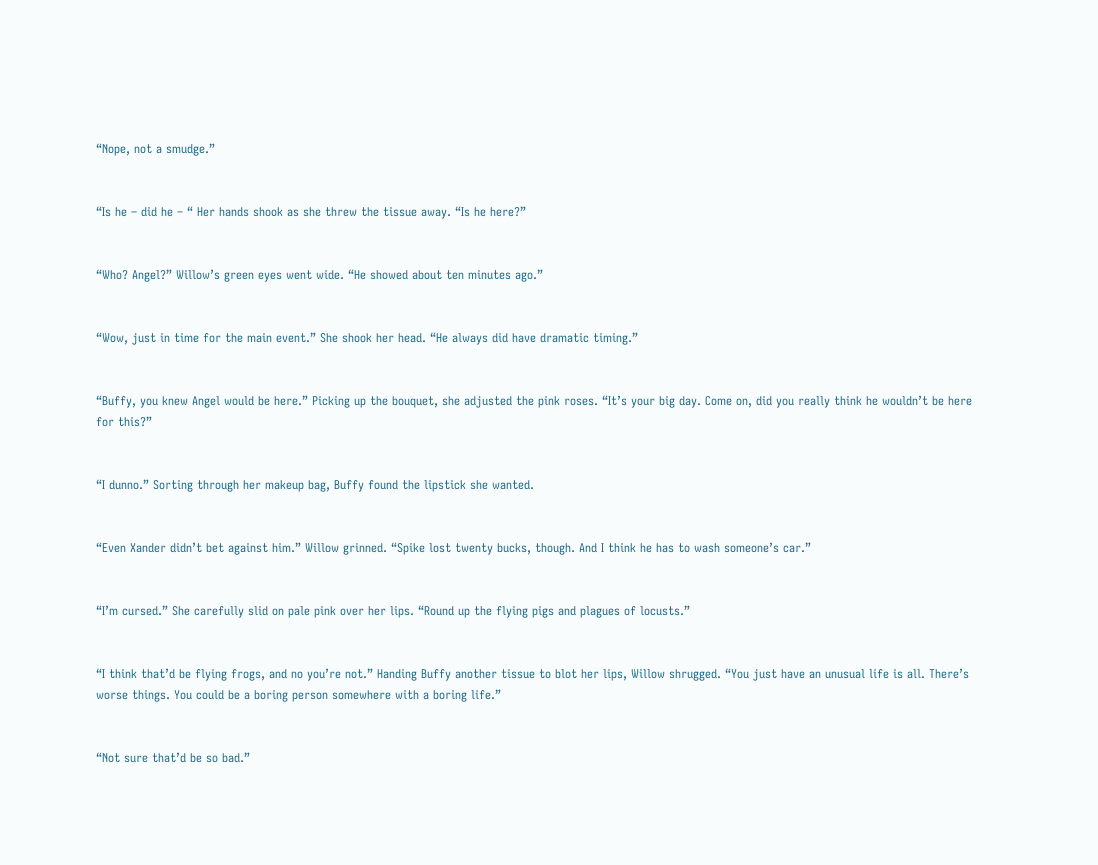“Nope, not a smudge.”


“Is he – did he – “ Her hands shook as she threw the tissue away. “Is he here?”


“Who? Angel?” Willow’s green eyes went wide. “He showed about ten minutes ago.”


“Wow, just in time for the main event.” She shook her head. “He always did have dramatic timing.”


“Buffy, you knew Angel would be here.” Picking up the bouquet, she adjusted the pink roses. “It’s your big day. Come on, did you really think he wouldn’t be here for this?”


“I dunno.” Sorting through her makeup bag, Buffy found the lipstick she wanted.


“Even Xander didn’t bet against him.” Willow grinned. “Spike lost twenty bucks, though. And I think he has to wash someone’s car.”


“I’m cursed.” She carefully slid on pale pink over her lips. “Round up the flying pigs and plagues of locusts.”


“I think that’d be flying frogs, and no you’re not.” Handing Buffy another tissue to blot her lips, Willow shrugged. “You just have an unusual life is all. There’s worse things. You could be a boring person somewhere with a boring life.”


“Not sure that’d be so bad.”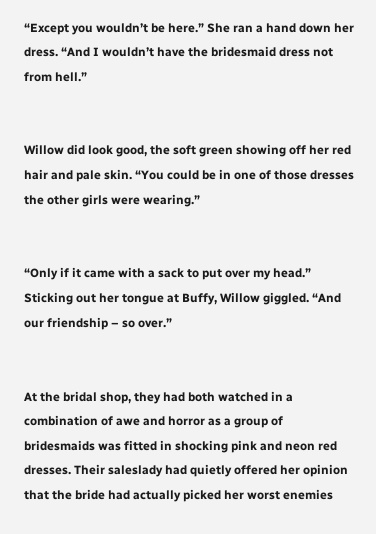“Except you wouldn’t be here.” She ran a hand down her dress. “And I wouldn’t have the bridesmaid dress not from hell.”


Willow did look good, the soft green showing off her red hair and pale skin. “You could be in one of those dresses the other girls were wearing.”


“Only if it came with a sack to put over my head.” Sticking out her tongue at Buffy, Willow giggled. “And our friendship – so over.”


At the bridal shop, they had both watched in a combination of awe and horror as a group of bridesmaids was fitted in shocking pink and neon red dresses. Their saleslady had quietly offered her opinion that the bride had actually picked her worst enemies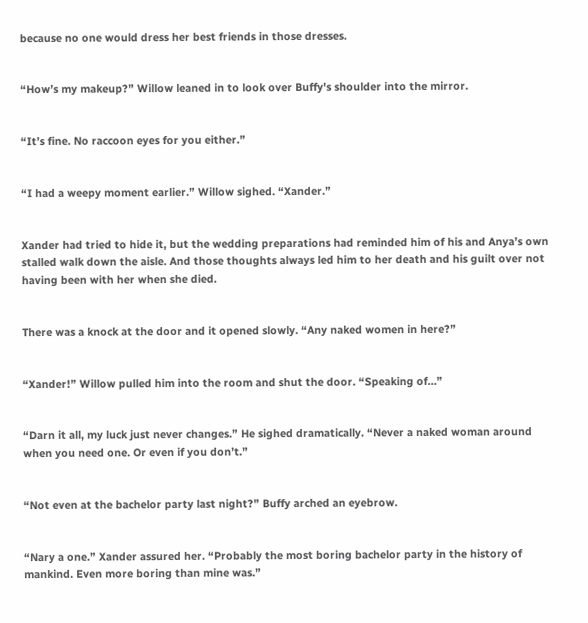because no one would dress her best friends in those dresses.


“How’s my makeup?” Willow leaned in to look over Buffy's shoulder into the mirror.


“It’s fine. No raccoon eyes for you either.”


“I had a weepy moment earlier.” Willow sighed. “Xander.”


Xander had tried to hide it, but the wedding preparations had reminded him of his and Anya’s own stalled walk down the aisle. And those thoughts always led him to her death and his guilt over not having been with her when she died.


There was a knock at the door and it opened slowly. “Any naked women in here?”


“Xander!” Willow pulled him into the room and shut the door. “Speaking of…”


“Darn it all, my luck just never changes.” He sighed dramatically. “Never a naked woman around when you need one. Or even if you don’t.”


“Not even at the bachelor party last night?” Buffy arched an eyebrow.


“Nary a one.” Xander assured her. “Probably the most boring bachelor party in the history of mankind. Even more boring than mine was.”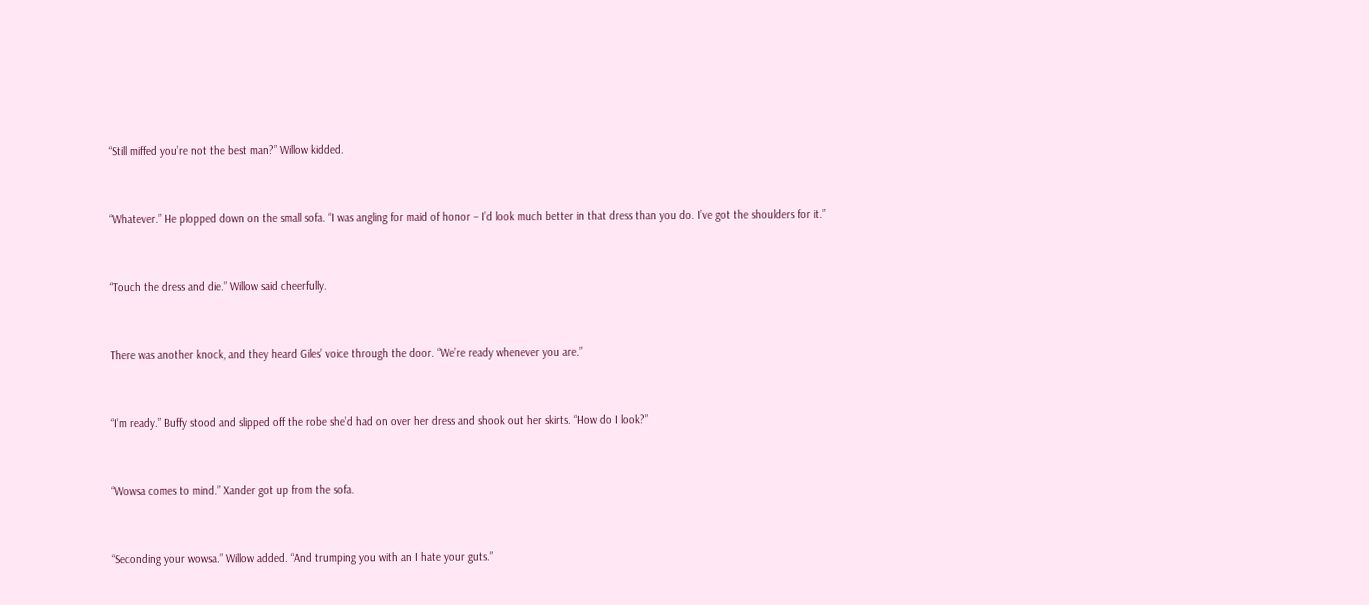“Still miffed you’re not the best man?” Willow kidded.


“Whatever.” He plopped down on the small sofa. “I was angling for maid of honor – I’d look much better in that dress than you do. I’ve got the shoulders for it.”


“Touch the dress and die.” Willow said cheerfully.


There was another knock, and they heard Giles’ voice through the door. “We’re ready whenever you are.”


“I’m ready.” Buffy stood and slipped off the robe she’d had on over her dress and shook out her skirts. “How do I look?”


“Wowsa comes to mind.” Xander got up from the sofa.


“Seconding your wowsa.” Willow added. “And trumping you with an I hate your guts.”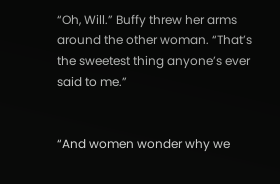“Oh, Will.” Buffy threw her arms around the other woman. “That’s the sweetest thing anyone’s ever said to me.”


“And women wonder why we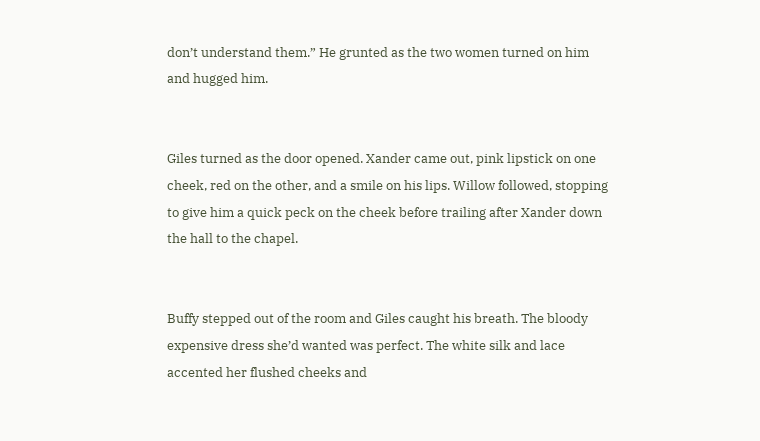don’t understand them.” He grunted as the two women turned on him and hugged him.


Giles turned as the door opened. Xander came out, pink lipstick on one cheek, red on the other, and a smile on his lips. Willow followed, stopping to give him a quick peck on the cheek before trailing after Xander down the hall to the chapel.


Buffy stepped out of the room and Giles caught his breath. The bloody expensive dress she’d wanted was perfect. The white silk and lace accented her flushed cheeks and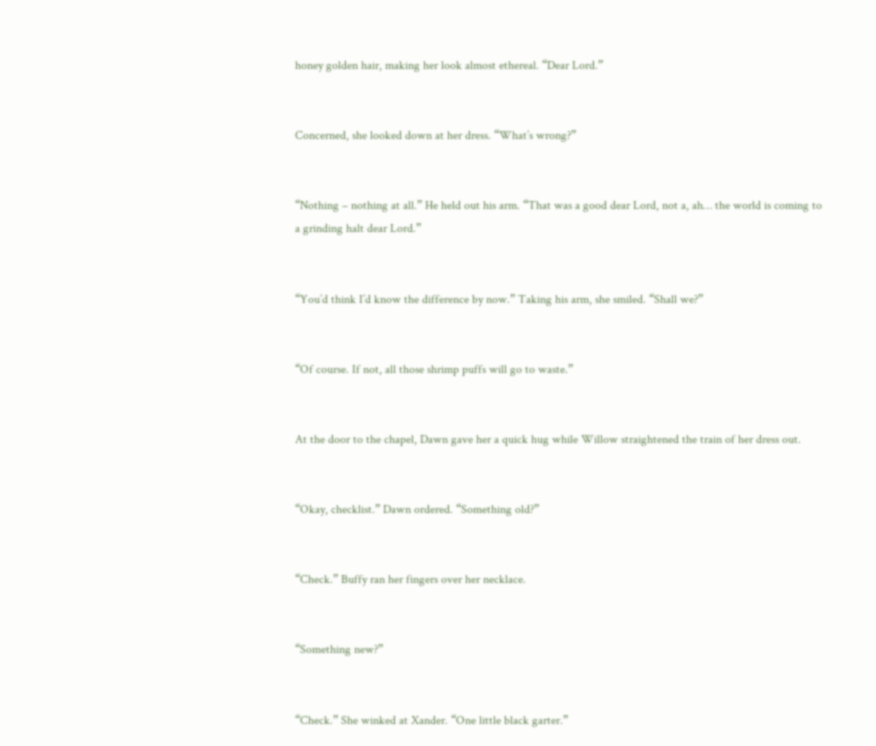honey golden hair, making her look almost ethereal. “Dear Lord.”


Concerned, she looked down at her dress. “What’s wrong?”


“Nothing – nothing at all.” He held out his arm. “That was a good dear Lord, not a, ah… the world is coming to a grinding halt dear Lord.”


“You’d think I’d know the difference by now.” Taking his arm, she smiled. “Shall we?”


“Of course. If not, all those shrimp puffs will go to waste.”


At the door to the chapel, Dawn gave her a quick hug while Willow straightened the train of her dress out.


“Okay, checklist.” Dawn ordered. “Something old?”


“Check.” Buffy ran her fingers over her necklace.


“Something new?”


“Check.” She winked at Xander. “One little black garter.”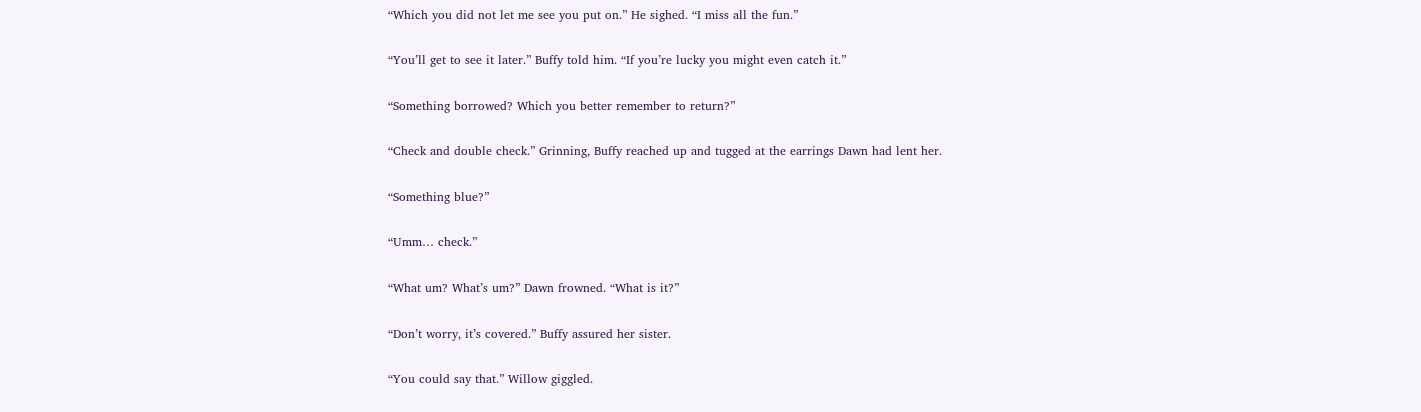“Which you did not let me see you put on.” He sighed. “I miss all the fun.”


“You’ll get to see it later.” Buffy told him. “If you’re lucky you might even catch it.”


“Something borrowed? Which you better remember to return?”


“Check and double check.” Grinning, Buffy reached up and tugged at the earrings Dawn had lent her.


“Something blue?”


“Umm… check.”


“What um? What’s um?” Dawn frowned. “What is it?”


“Don’t worry, it’s covered.” Buffy assured her sister.


“You could say that.” Willow giggled.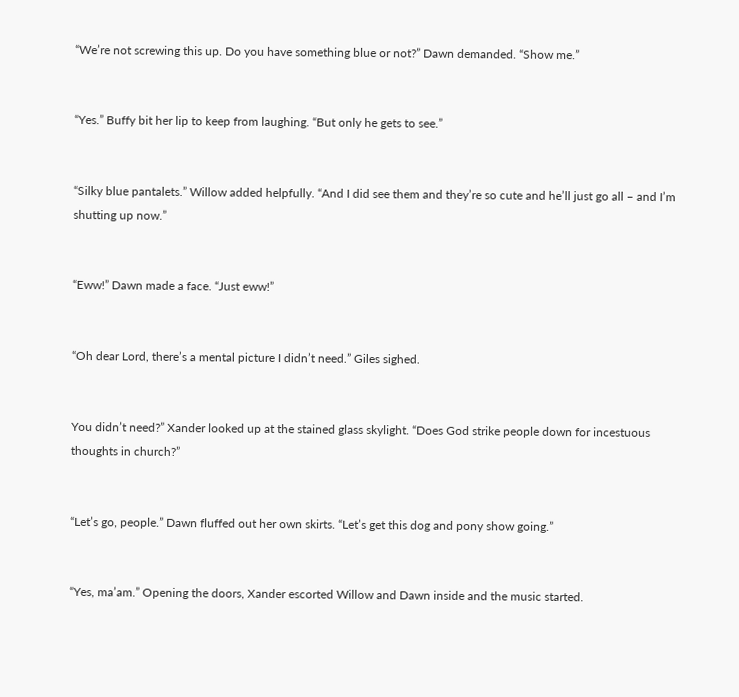“We’re not screwing this up. Do you have something blue or not?” Dawn demanded. “Show me.”


“Yes.” Buffy bit her lip to keep from laughing. “But only he gets to see.”


“Silky blue pantalets.” Willow added helpfully. “And I did see them and they’re so cute and he’ll just go all – and I’m shutting up now.”


“Eww!” Dawn made a face. “Just eww!”


“Oh dear Lord, there’s a mental picture I didn’t need.” Giles sighed.


You didn’t need?” Xander looked up at the stained glass skylight. “Does God strike people down for incestuous thoughts in church?”


“Let’s go, people.” Dawn fluffed out her own skirts. “Let’s get this dog and pony show going.”


“Yes, ma’am.” Opening the doors, Xander escorted Willow and Dawn inside and the music started.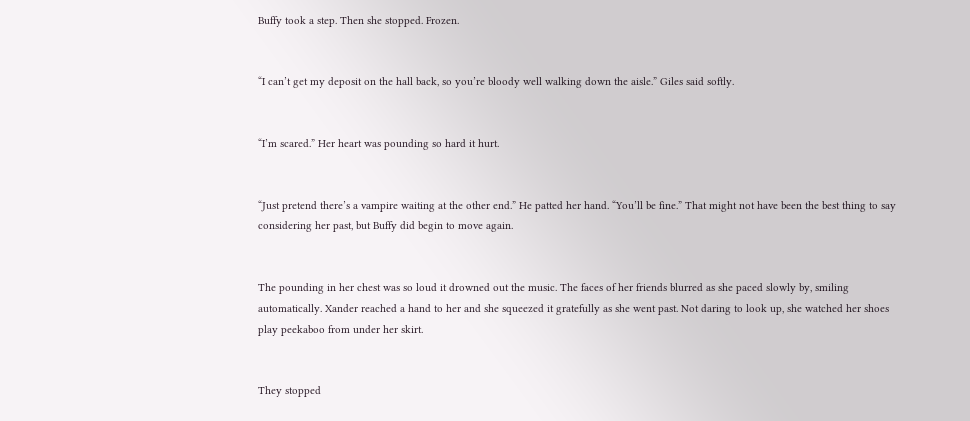Buffy took a step. Then she stopped. Frozen.


“I can’t get my deposit on the hall back, so you’re bloody well walking down the aisle.” Giles said softly.


“I’m scared.” Her heart was pounding so hard it hurt.


“Just pretend there’s a vampire waiting at the other end.” He patted her hand. “You’ll be fine.” That might not have been the best thing to say considering her past, but Buffy did begin to move again.


The pounding in her chest was so loud it drowned out the music. The faces of her friends blurred as she paced slowly by, smiling automatically. Xander reached a hand to her and she squeezed it gratefully as she went past. Not daring to look up, she watched her shoes play peekaboo from under her skirt.


They stopped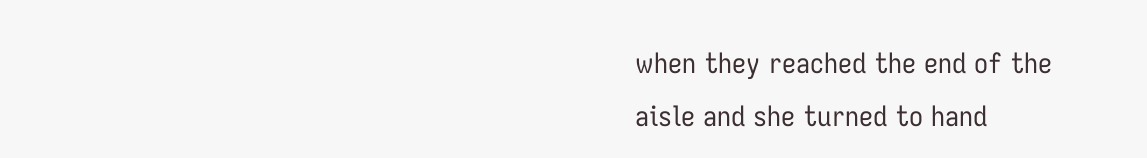when they reached the end of the aisle and she turned to hand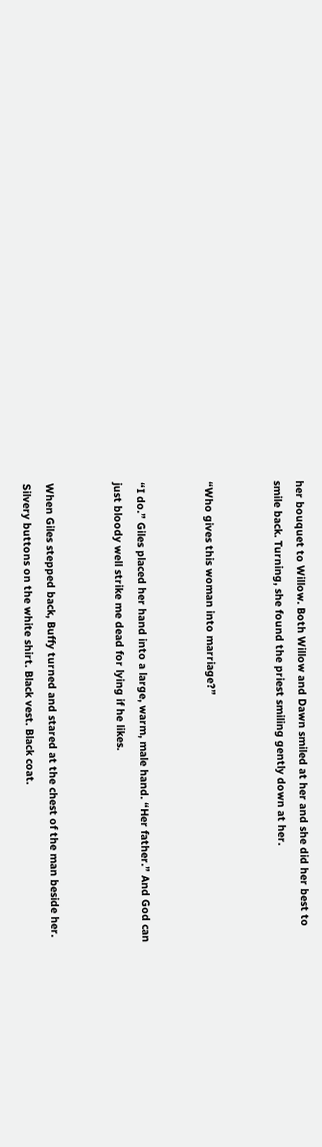her bouquet to Willow. Both Willow and Dawn smiled at her and she did her best to smile back. Turning, she found the priest smiling gently down at her.


“Who gives this woman into marriage?”


“I do.” Giles placed her hand into a large, warm, male hand. “Her father.” And God can just bloody well strike me dead for lying if he likes.


When Giles stepped back, Buffy turned and stared at the chest of the man beside her. Silvery buttons on the white shirt. Black vest. Black coat.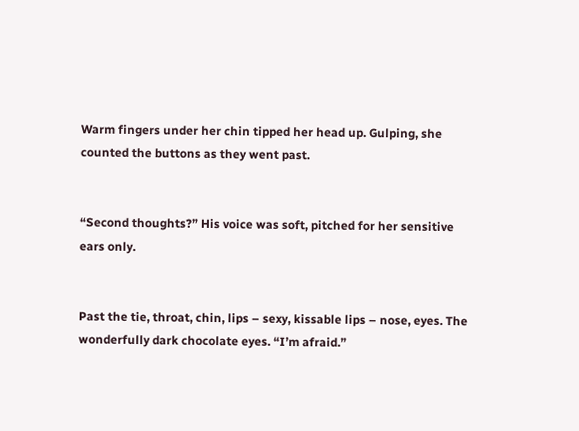Warm fingers under her chin tipped her head up. Gulping, she counted the buttons as they went past.


“Second thoughts?” His voice was soft, pitched for her sensitive ears only.


Past the tie, throat, chin, lips – sexy, kissable lips – nose, eyes. The wonderfully dark chocolate eyes. “I’m afraid.”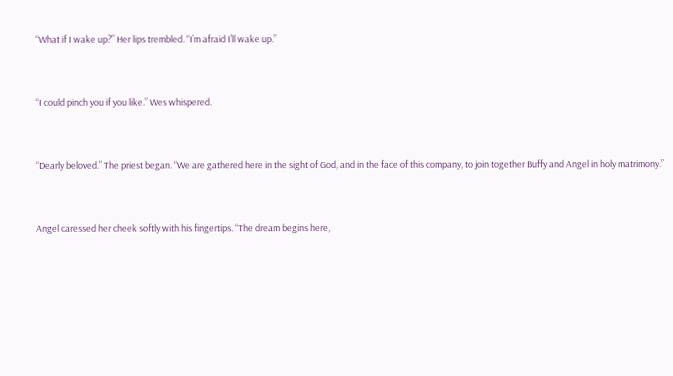“What if I wake up?” Her lips trembled. “I’m afraid I’ll wake up.”


“I could pinch you if you like.” Wes whispered.


“Dearly beloved.” The priest began. “We are gathered here in the sight of God, and in the face of this company, to join together Buffy and Angel in holy matrimony.”


Angel caressed her cheek softly with his fingertips. “The dream begins here,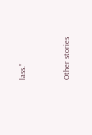lass.”



Other stories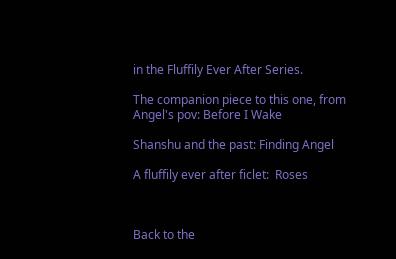in the Fluffily Ever After Series.

The companion piece to this one, from Angel's pov: Before I Wake

Shanshu and the past: Finding Angel

A fluffily ever after ficlet:  Roses



Back to the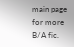main page for more B/A fic.